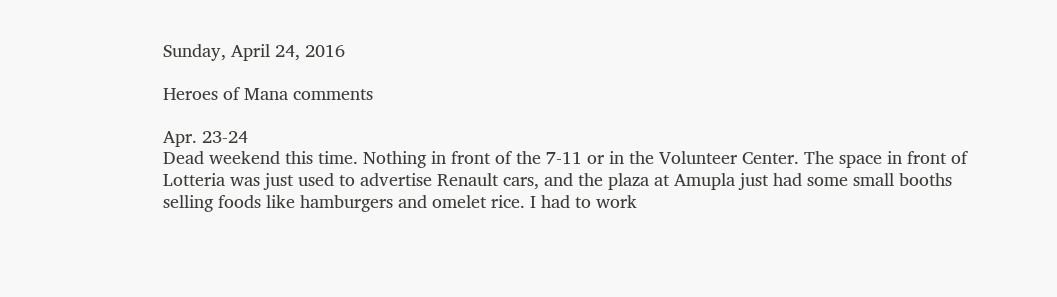Sunday, April 24, 2016

Heroes of Mana comments

Apr. 23-24
Dead weekend this time. Nothing in front of the 7-11 or in the Volunteer Center. The space in front of Lotteria was just used to advertise Renault cars, and the plaza at Amupla just had some small booths selling foods like hamburgers and omelet rice. I had to work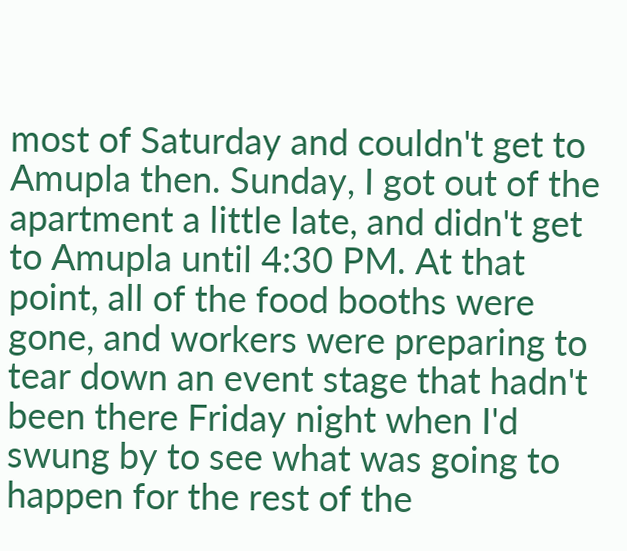most of Saturday and couldn't get to Amupla then. Sunday, I got out of the apartment a little late, and didn't get to Amupla until 4:30 PM. At that point, all of the food booths were gone, and workers were preparing to tear down an event stage that hadn't been there Friday night when I'd swung by to see what was going to happen for the rest of the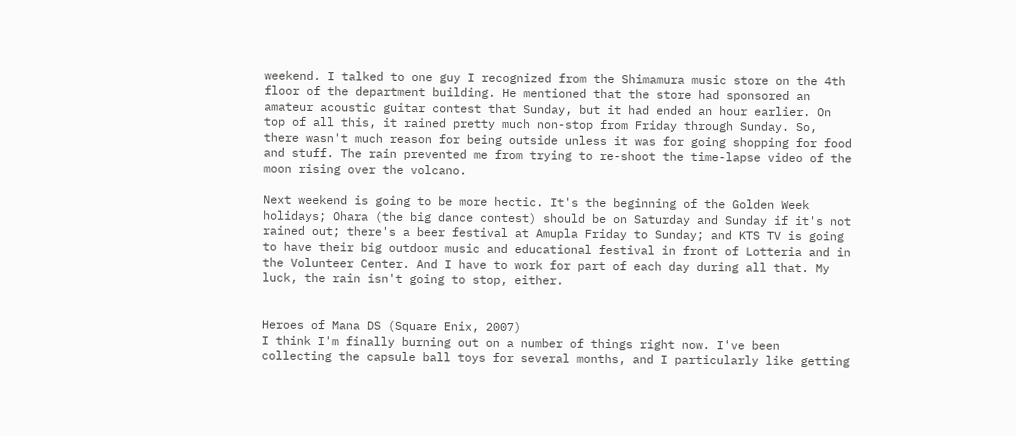weekend. I talked to one guy I recognized from the Shimamura music store on the 4th floor of the department building. He mentioned that the store had sponsored an amateur acoustic guitar contest that Sunday, but it had ended an hour earlier. On top of all this, it rained pretty much non-stop from Friday through Sunday. So, there wasn't much reason for being outside unless it was for going shopping for food and stuff. The rain prevented me from trying to re-shoot the time-lapse video of the moon rising over the volcano.

Next weekend is going to be more hectic. It's the beginning of the Golden Week holidays; Ohara (the big dance contest) should be on Saturday and Sunday if it's not rained out; there's a beer festival at Amupla Friday to Sunday; and KTS TV is going to have their big outdoor music and educational festival in front of Lotteria and in the Volunteer Center. And I have to work for part of each day during all that. My luck, the rain isn't going to stop, either.


Heroes of Mana DS (Square Enix, 2007)
I think I'm finally burning out on a number of things right now. I've been collecting the capsule ball toys for several months, and I particularly like getting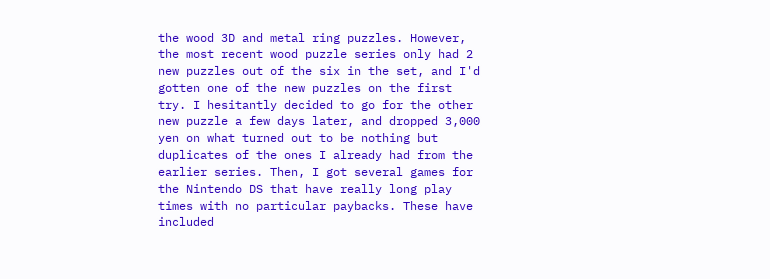the wood 3D and metal ring puzzles. However, the most recent wood puzzle series only had 2 new puzzles out of the six in the set, and I'd gotten one of the new puzzles on the first try. I hesitantly decided to go for the other new puzzle a few days later, and dropped 3,000 yen on what turned out to be nothing but duplicates of the ones I already had from the earlier series. Then, I got several games for the Nintendo DS that have really long play times with no particular paybacks. These have included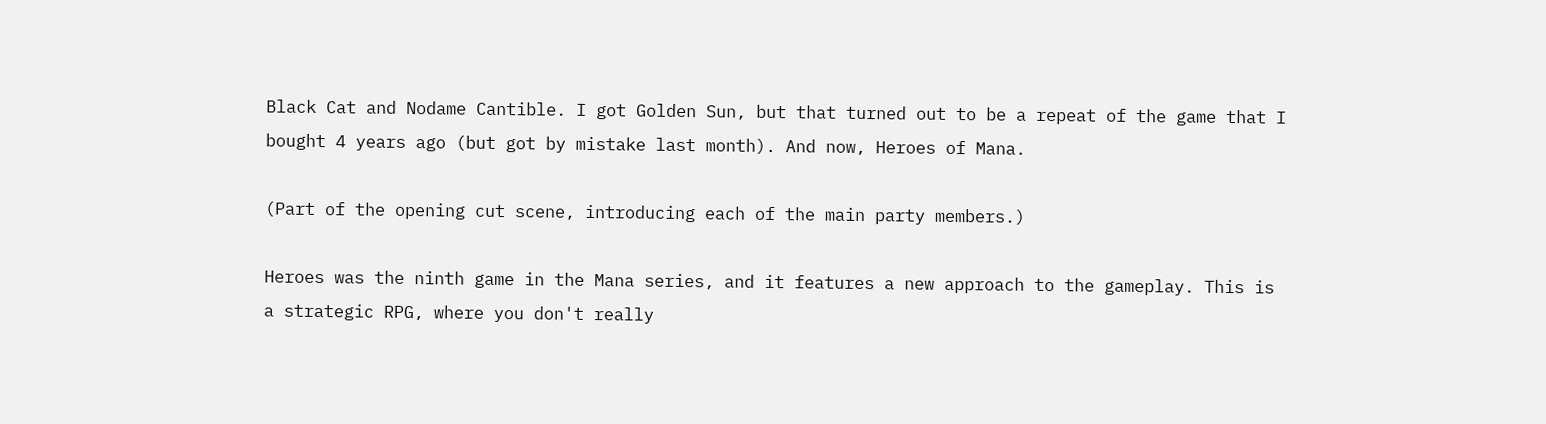Black Cat and Nodame Cantible. I got Golden Sun, but that turned out to be a repeat of the game that I bought 4 years ago (but got by mistake last month). And now, Heroes of Mana.

(Part of the opening cut scene, introducing each of the main party members.)

Heroes was the ninth game in the Mana series, and it features a new approach to the gameplay. This is a strategic RPG, where you don't really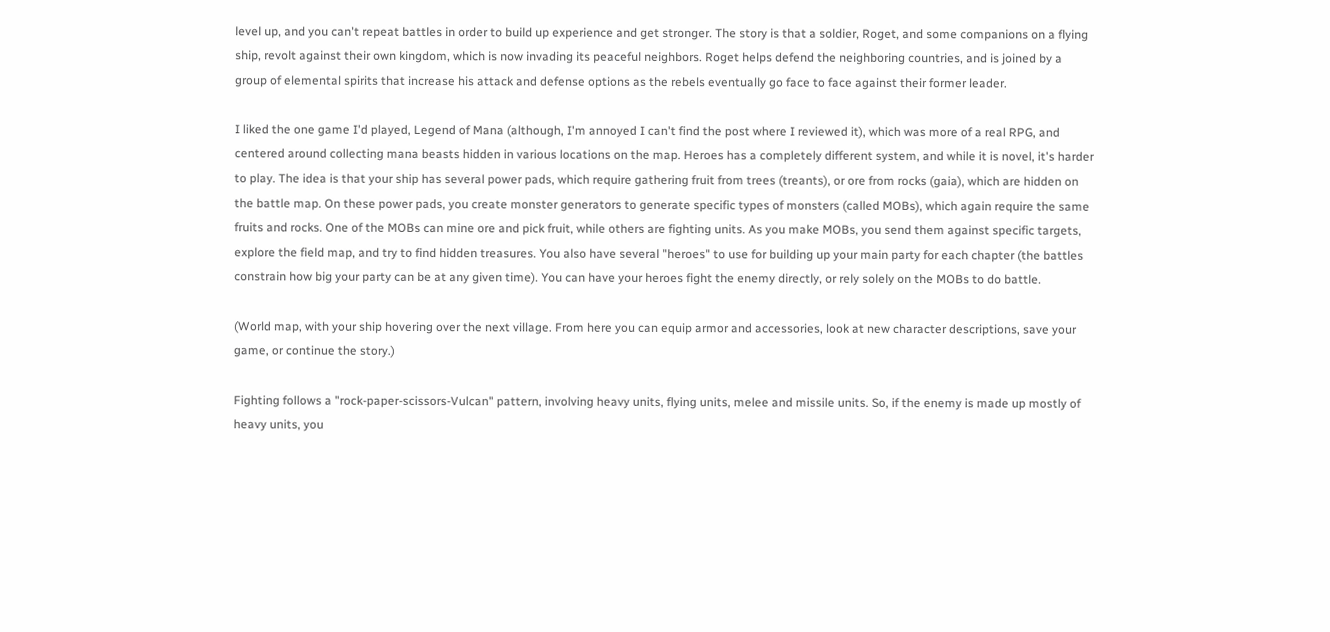level up, and you can't repeat battles in order to build up experience and get stronger. The story is that a soldier, Roget, and some companions on a flying ship, revolt against their own kingdom, which is now invading its peaceful neighbors. Roget helps defend the neighboring countries, and is joined by a group of elemental spirits that increase his attack and defense options as the rebels eventually go face to face against their former leader.

I liked the one game I'd played, Legend of Mana (although, I'm annoyed I can't find the post where I reviewed it), which was more of a real RPG, and centered around collecting mana beasts hidden in various locations on the map. Heroes has a completely different system, and while it is novel, it's harder to play. The idea is that your ship has several power pads, which require gathering fruit from trees (treants), or ore from rocks (gaia), which are hidden on the battle map. On these power pads, you create monster generators to generate specific types of monsters (called MOBs), which again require the same fruits and rocks. One of the MOBs can mine ore and pick fruit, while others are fighting units. As you make MOBs, you send them against specific targets, explore the field map, and try to find hidden treasures. You also have several "heroes" to use for building up your main party for each chapter (the battles constrain how big your party can be at any given time). You can have your heroes fight the enemy directly, or rely solely on the MOBs to do battle.

(World map, with your ship hovering over the next village. From here you can equip armor and accessories, look at new character descriptions, save your game, or continue the story.)

Fighting follows a "rock-paper-scissors-Vulcan" pattern, involving heavy units, flying units, melee and missile units. So, if the enemy is made up mostly of heavy units, you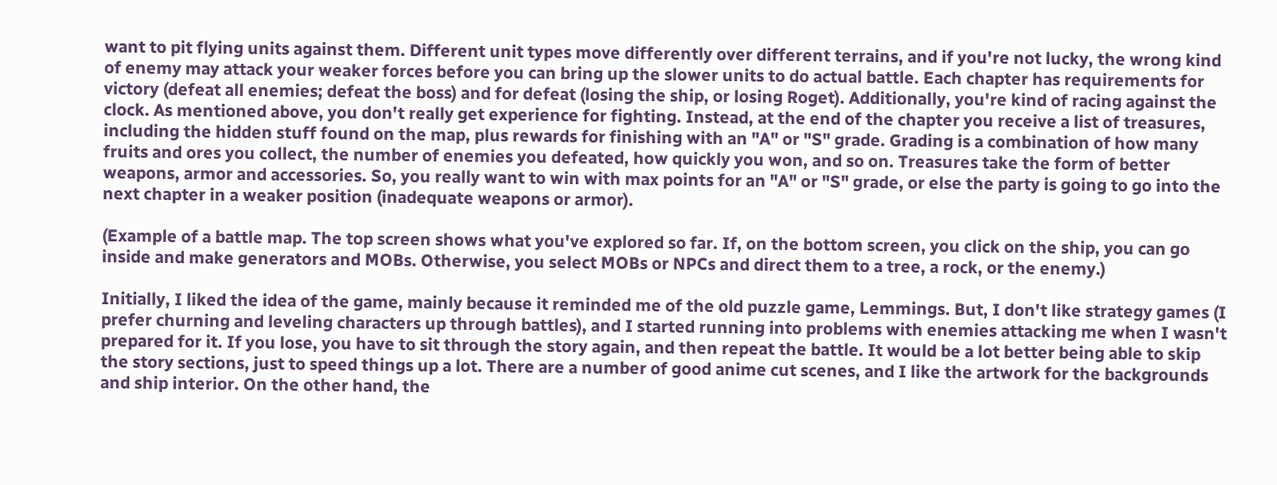want to pit flying units against them. Different unit types move differently over different terrains, and if you're not lucky, the wrong kind of enemy may attack your weaker forces before you can bring up the slower units to do actual battle. Each chapter has requirements for victory (defeat all enemies; defeat the boss) and for defeat (losing the ship, or losing Roget). Additionally, you're kind of racing against the clock. As mentioned above, you don't really get experience for fighting. Instead, at the end of the chapter you receive a list of treasures, including the hidden stuff found on the map, plus rewards for finishing with an "A" or "S" grade. Grading is a combination of how many fruits and ores you collect, the number of enemies you defeated, how quickly you won, and so on. Treasures take the form of better weapons, armor and accessories. So, you really want to win with max points for an "A" or "S" grade, or else the party is going to go into the next chapter in a weaker position (inadequate weapons or armor).

(Example of a battle map. The top screen shows what you've explored so far. If, on the bottom screen, you click on the ship, you can go inside and make generators and MOBs. Otherwise, you select MOBs or NPCs and direct them to a tree, a rock, or the enemy.)

Initially, I liked the idea of the game, mainly because it reminded me of the old puzzle game, Lemmings. But, I don't like strategy games (I prefer churning and leveling characters up through battles), and I started running into problems with enemies attacking me when I wasn't prepared for it. If you lose, you have to sit through the story again, and then repeat the battle. It would be a lot better being able to skip the story sections, just to speed things up a lot. There are a number of good anime cut scenes, and I like the artwork for the backgrounds and ship interior. On the other hand, the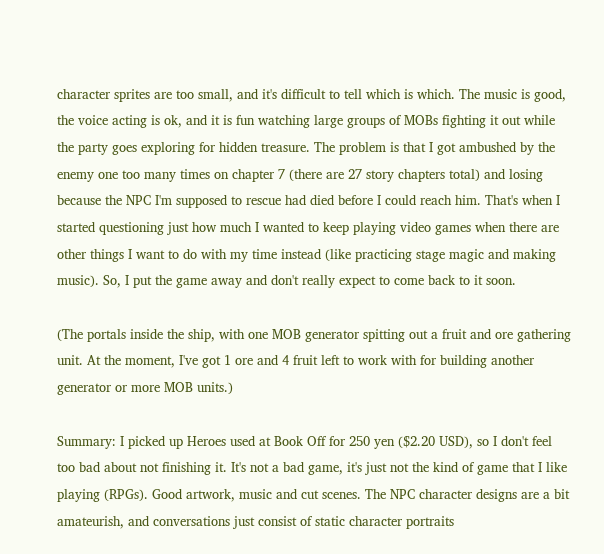character sprites are too small, and it's difficult to tell which is which. The music is good, the voice acting is ok, and it is fun watching large groups of MOBs fighting it out while the party goes exploring for hidden treasure. The problem is that I got ambushed by the enemy one too many times on chapter 7 (there are 27 story chapters total) and losing because the NPC I'm supposed to rescue had died before I could reach him. That's when I started questioning just how much I wanted to keep playing video games when there are other things I want to do with my time instead (like practicing stage magic and making music). So, I put the game away and don't really expect to come back to it soon.

(The portals inside the ship, with one MOB generator spitting out a fruit and ore gathering unit. At the moment, I've got 1 ore and 4 fruit left to work with for building another generator or more MOB units.)

Summary: I picked up Heroes used at Book Off for 250 yen ($2.20 USD), so I don't feel too bad about not finishing it. It's not a bad game, it's just not the kind of game that I like playing (RPGs). Good artwork, music and cut scenes. The NPC character designs are a bit amateurish, and conversations just consist of static character portraits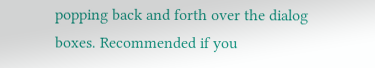popping back and forth over the dialog boxes. Recommended if you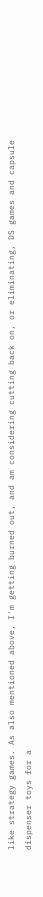like strategy games. As also mentioned above, I'm getting burned out, and am considering cutting back on, or eliminating, DS games and capsule dispenser toys for a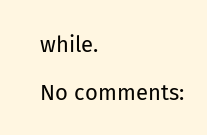while.

No comments: